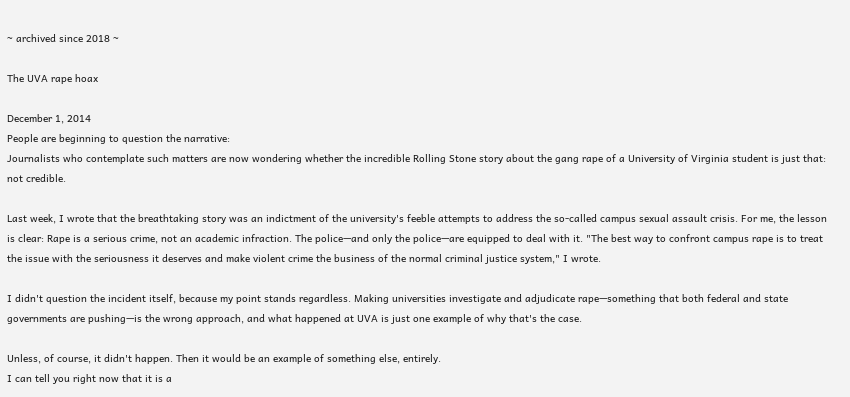~ archived since 2018 ~

The UVA rape hoax

December 1, 2014
People are beginning to question the narrative:
Journalists who contemplate such matters are now wondering whether the incredible Rolling Stone story about the gang rape of a University of Virginia student is just that: not credible.

Last week, I wrote that the breathtaking story was an indictment of the university's feeble attempts to address the so-called campus sexual assault crisis. For me, the lesson is clear: Rape is a serious crime, not an academic infraction. The police—and only the police—are equipped to deal with it. "The best way to confront campus rape is to treat the issue with the seriousness it deserves and make violent crime the business of the normal criminal justice system," I wrote.

I didn't question the incident itself, because my point stands regardless. Making universities investigate and adjudicate rape—something that both federal and state governments are pushing—is the wrong approach, and what happened at UVA is just one example of why that's the case.

Unless, of course, it didn't happen. Then it would be an example of something else, entirely.
I can tell you right now that it is a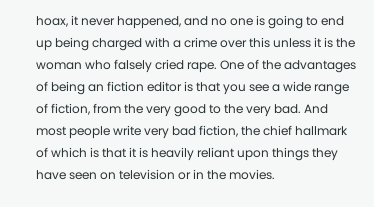hoax, it never happened, and no one is going to end up being charged with a crime over this unless it is the woman who falsely cried rape. One of the advantages of being an fiction editor is that you see a wide range of fiction, from the very good to the very bad. And most people write very bad fiction, the chief hallmark of which is that it is heavily reliant upon things they have seen on television or in the movies.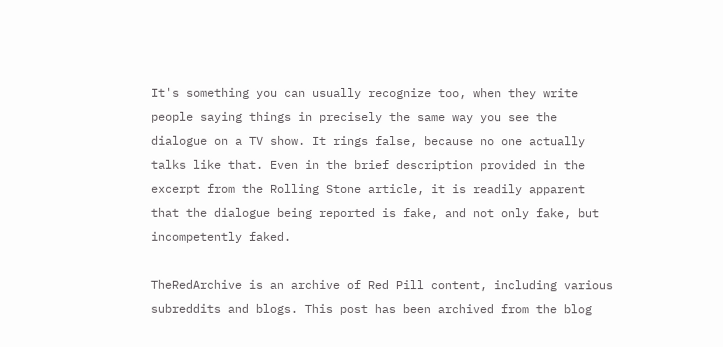It's something you can usually recognize too, when they write people saying things in precisely the same way you see the dialogue on a TV show. It rings false, because no one actually talks like that. Even in the brief description provided in the excerpt from the Rolling Stone article, it is readily apparent that the dialogue being reported is fake, and not only fake, but incompetently faked.

TheRedArchive is an archive of Red Pill content, including various subreddits and blogs. This post has been archived from the blog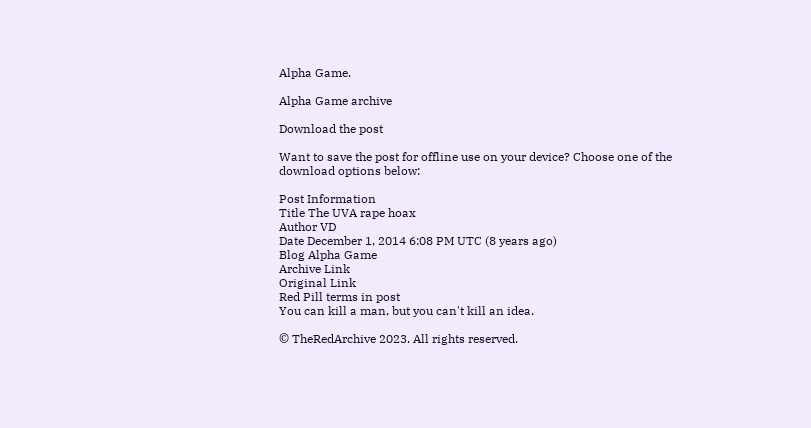Alpha Game.

Alpha Game archive

Download the post

Want to save the post for offline use on your device? Choose one of the download options below:

Post Information
Title The UVA rape hoax
Author VD
Date December 1, 2014 6:08 PM UTC (8 years ago)
Blog Alpha Game
Archive Link
Original Link
Red Pill terms in post
You can kill a man, but you can't kill an idea.

© TheRedArchive 2023. All rights reserved.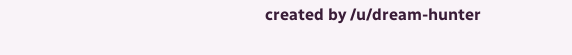created by /u/dream-hunter